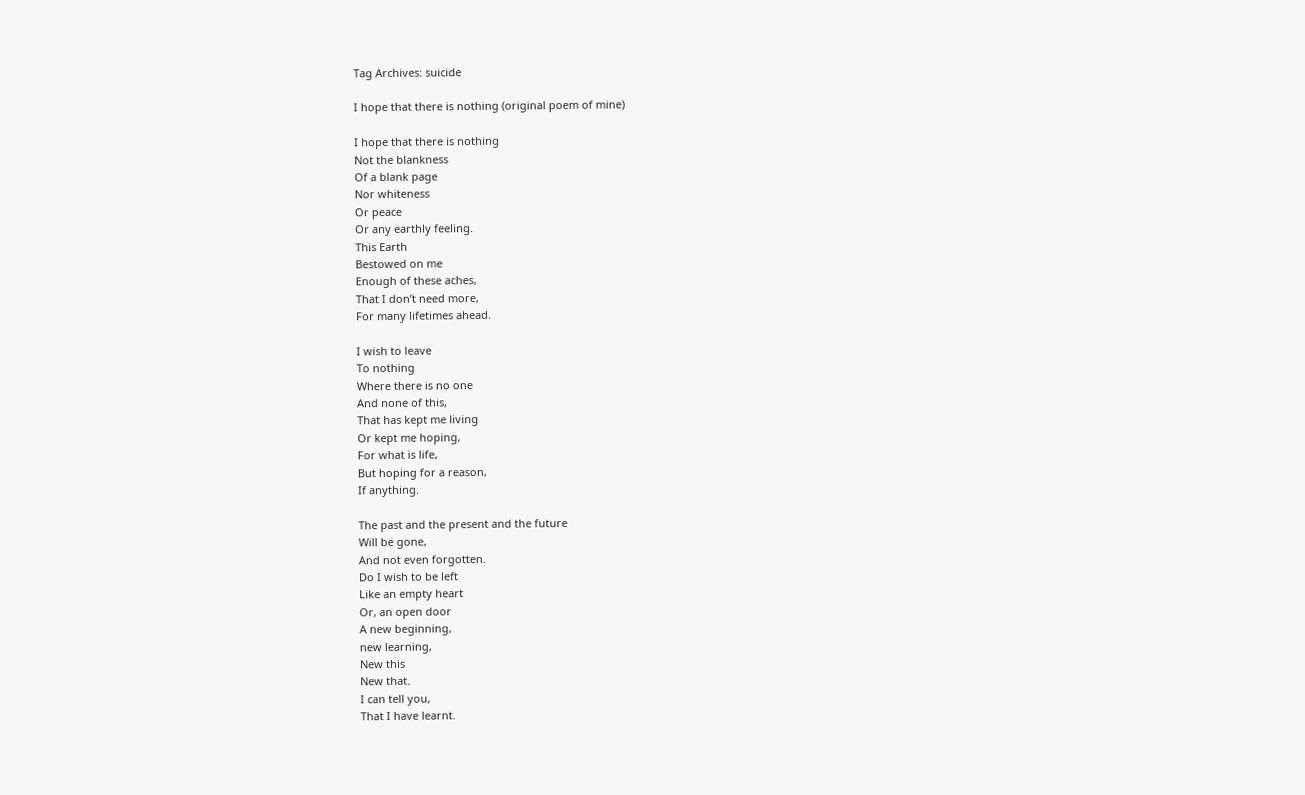Tag Archives: suicide

I hope that there is nothing (original poem of mine)

I hope that there is nothing
Not the blankness
Of a blank page
Nor whiteness
Or peace
Or any earthly feeling.
This Earth
Bestowed on me
Enough of these aches,
That I don’t need more,
For many lifetimes ahead.

I wish to leave
To nothing
Where there is no one
And none of this,
That has kept me living
Or kept me hoping,
For what is life,
But hoping for a reason,
If anything.

The past and the present and the future
Will be gone,
And not even forgotten.
Do I wish to be left
Like an empty heart
Or, an open door
A new beginning,
new learning,
New this
New that.
I can tell you,
That I have learnt.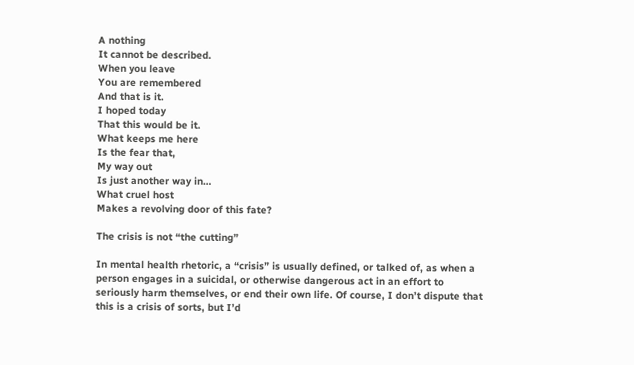A nothing
It cannot be described.
When you leave
You are remembered
And that is it.
I hoped today
That this would be it.
What keeps me here
Is the fear that,
My way out
Is just another way in…
What cruel host
Makes a revolving door of this fate?

The crisis is not “the cutting”

In mental health rhetoric, a “crisis” is usually defined, or talked of, as when a person engages in a suicidal, or otherwise dangerous act in an effort to seriously harm themselves, or end their own life. Of course, I don’t dispute that this is a crisis of sorts, but I’d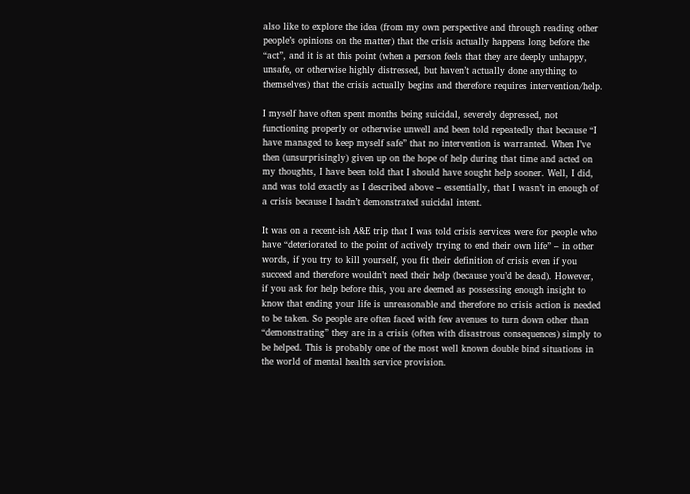also like to explore the idea (from my own perspective and through reading other people’s opinions on the matter) that the crisis actually happens long before the “act”, and it is at this point (when a person feels that they are deeply unhappy, unsafe, or otherwise highly distressed, but haven’t actually done anything to themselves) that the crisis actually begins and therefore requires intervention/help.

I myself have often spent months being suicidal, severely depressed, not functioning properly or otherwise unwell and been told repeatedly that because “I have managed to keep myself safe” that no intervention is warranted. When I’ve then (unsurprisingly) given up on the hope of help during that time and acted on my thoughts, I have been told that I should have sought help sooner. Well, I did, and was told exactly as I described above – essentially, that I wasn’t in enough of a crisis because I hadn’t demonstrated suicidal intent.

It was on a recent-ish A&E trip that I was told crisis services were for people who have “deteriorated to the point of actively trying to end their own life” – in other words, if you try to kill yourself, you fit their definition of crisis even if you succeed and therefore wouldn’t need their help (because you’d be dead). However, if you ask for help before this, you are deemed as possessing enough insight to know that ending your life is unreasonable and therefore no crisis action is needed to be taken. So people are often faced with few avenues to turn down other than “demonstrating” they are in a crisis (often with disastrous consequences) simply to be helped. This is probably one of the most well known double bind situations in the world of mental health service provision.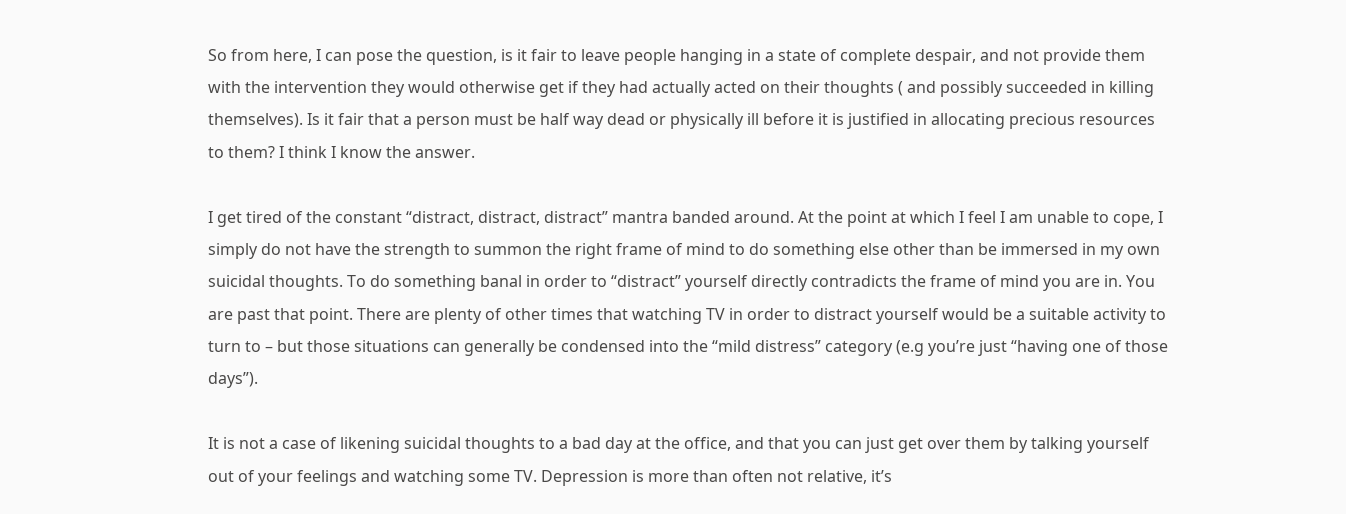So from here, I can pose the question, is it fair to leave people hanging in a state of complete despair, and not provide them with the intervention they would otherwise get if they had actually acted on their thoughts ( and possibly succeeded in killing themselves). Is it fair that a person must be half way dead or physically ill before it is justified in allocating precious resources to them? I think I know the answer.

I get tired of the constant “distract, distract, distract” mantra banded around. At the point at which I feel I am unable to cope, I simply do not have the strength to summon the right frame of mind to do something else other than be immersed in my own suicidal thoughts. To do something banal in order to “distract” yourself directly contradicts the frame of mind you are in. You are past that point. There are plenty of other times that watching TV in order to distract yourself would be a suitable activity to turn to – but those situations can generally be condensed into the “mild distress” category (e.g you’re just “having one of those days”).

It is not a case of likening suicidal thoughts to a bad day at the office, and that you can just get over them by talking yourself out of your feelings and watching some TV. Depression is more than often not relative, it’s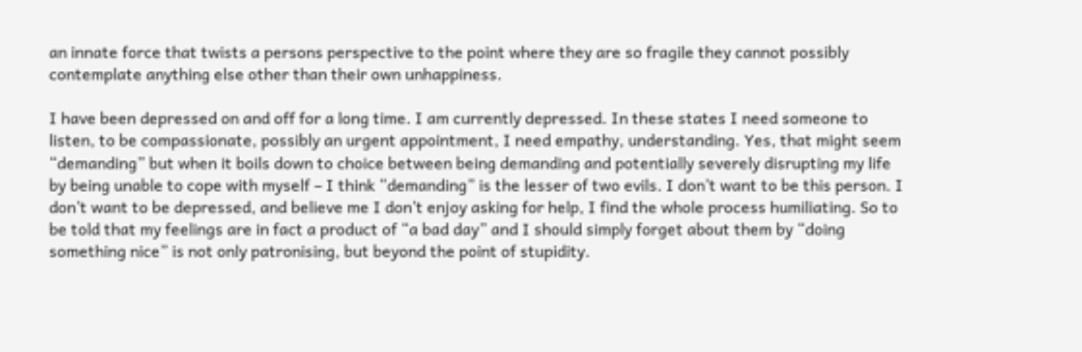an innate force that twists a persons perspective to the point where they are so fragile they cannot possibly contemplate anything else other than their own unhappiness.

I have been depressed on and off for a long time. I am currently depressed. In these states I need someone to listen, to be compassionate, possibly an urgent appointment, I need empathy, understanding. Yes, that might seem “demanding” but when it boils down to choice between being demanding and potentially severely disrupting my life by being unable to cope with myself – I think “demanding” is the lesser of two evils. I don’t want to be this person. I don’t want to be depressed, and believe me I don’t enjoy asking for help, I find the whole process humiliating. So to be told that my feelings are in fact a product of “a bad day” and I should simply forget about them by “doing something nice” is not only patronising, but beyond the point of stupidity.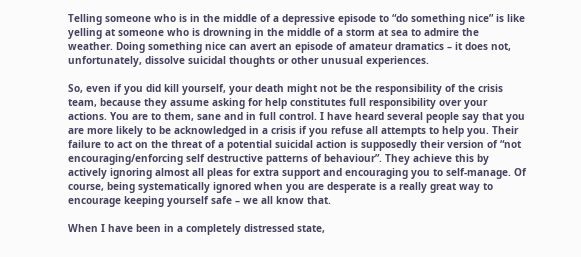Telling someone who is in the middle of a depressive episode to “do something nice” is like yelling at someone who is drowning in the middle of a storm at sea to admire the weather. Doing something nice can avert an episode of amateur dramatics – it does not, unfortunately, dissolve suicidal thoughts or other unusual experiences.

So, even if you did kill yourself, your death might not be the responsibility of the crisis team, because they assume asking for help constitutes full responsibility over your actions. You are to them, sane and in full control. I have heard several people say that you are more likely to be acknowledged in a crisis if you refuse all attempts to help you. Their failure to act on the threat of a potential suicidal action is supposedly their version of “not encouraging/enforcing self destructive patterns of behaviour”. They achieve this by actively ignoring almost all pleas for extra support and encouraging you to self-manage. Of course, being systematically ignored when you are desperate is a really great way to encourage keeping yourself safe – we all know that.

When I have been in a completely distressed state,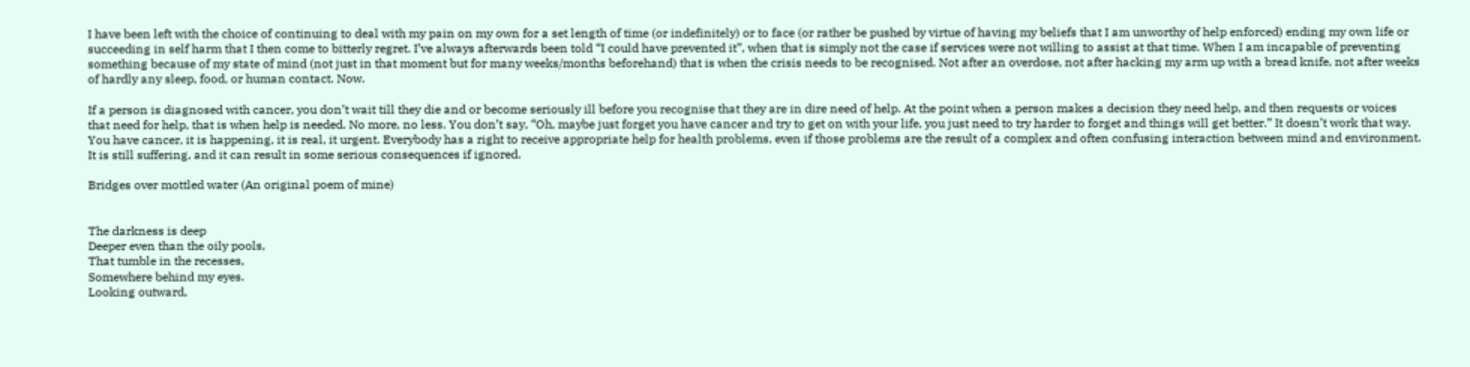I have been left with the choice of continuing to deal with my pain on my own for a set length of time (or indefinitely) or to face (or rather be pushed by virtue of having my beliefs that I am unworthy of help enforced) ending my own life or succeeding in self harm that I then come to bitterly regret. I’ve always afterwards been told “I could have prevented it”, when that is simply not the case if services were not willing to assist at that time. When I am incapable of preventing something because of my state of mind (not just in that moment but for many weeks/months beforehand) that is when the crisis needs to be recognised. Not after an overdose, not after hacking my arm up with a bread knife, not after weeks of hardly any sleep, food, or human contact. Now.

If a person is diagnosed with cancer, you don’t wait till they die and or become seriously ill before you recognise that they are in dire need of help. At the point when a person makes a decision they need help, and then requests or voices that need for help, that is when help is needed. No more, no less. You don’t say, “Oh, maybe just forget you have cancer and try to get on with your life, you just need to try harder to forget and things will get better.” It doesn’t work that way. You have cancer, it is happening, it is real, it urgent. Everybody has a right to receive appropriate help for health problems, even if those problems are the result of a complex and often confusing interaction between mind and environment. It is still suffering, and it can result in some serious consequences if ignored.

Bridges over mottled water (An original poem of mine)


The darkness is deep
Deeper even than the oily pools,
That tumble in the recesses,
Somewhere behind my eyes.
Looking outward,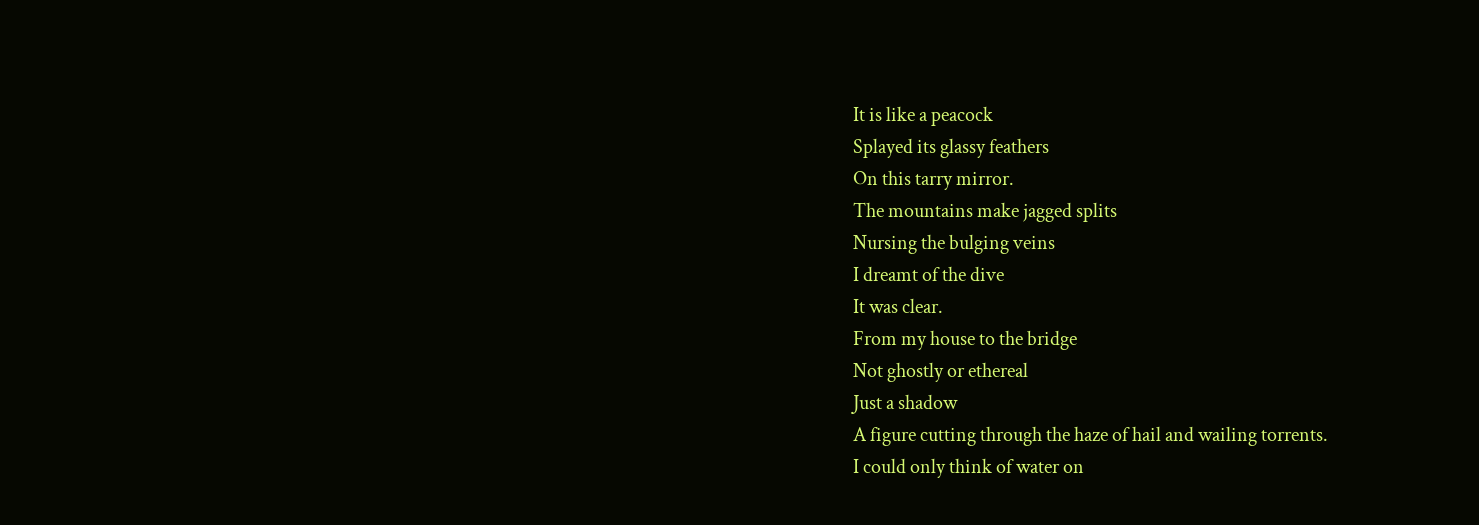It is like a peacock
Splayed its glassy feathers
On this tarry mirror.
The mountains make jagged splits
Nursing the bulging veins
I dreamt of the dive
It was clear.
From my house to the bridge
Not ghostly or ethereal
Just a shadow
A figure cutting through the haze of hail and wailing torrents.
I could only think of water on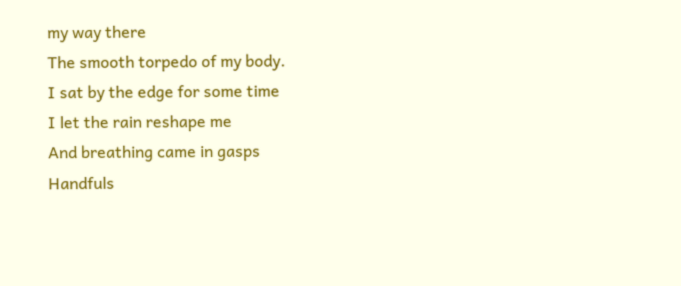my way there
The smooth torpedo of my body.
I sat by the edge for some time
I let the rain reshape me
And breathing came in gasps
Handfuls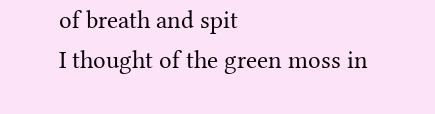of breath and spit
I thought of the green moss in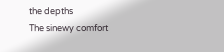the depths
The sinewy comfort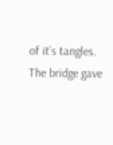of it’s tangles.
The bridge gave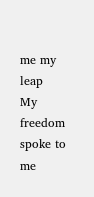me my leap
My freedom spoke to me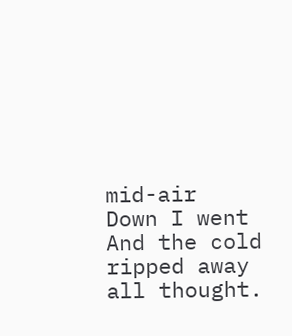mid-air
Down I went
And the cold ripped away all thought.